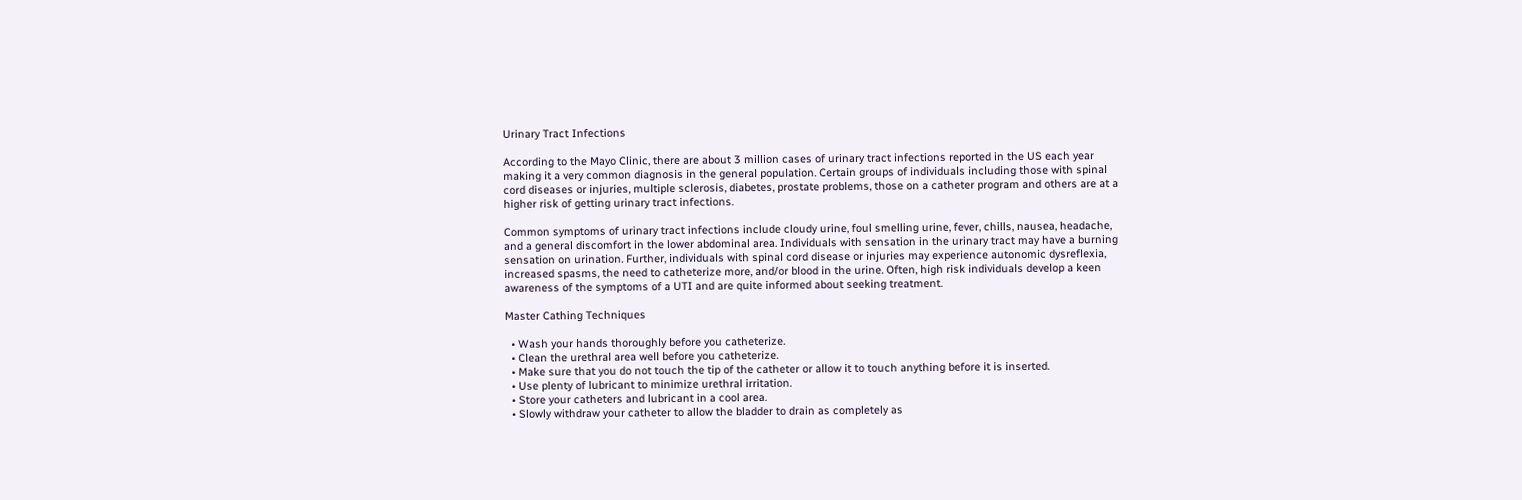Urinary Tract Infections

According to the Mayo Clinic, there are about 3 million cases of urinary tract infections reported in the US each year making it a very common diagnosis in the general population. Certain groups of individuals including those with spinal cord diseases or injuries, multiple sclerosis, diabetes, prostate problems, those on a catheter program and others are at a higher risk of getting urinary tract infections.

Common symptoms of urinary tract infections include cloudy urine, foul smelling urine, fever, chills, nausea, headache, and a general discomfort in the lower abdominal area. Individuals with sensation in the urinary tract may have a burning sensation on urination. Further, individuals with spinal cord disease or injuries may experience autonomic dysreflexia, increased spasms, the need to catheterize more, and/or blood in the urine. Often, high risk individuals develop a keen awareness of the symptoms of a UTI and are quite informed about seeking treatment.

Master Cathing Techniques

  • Wash your hands thoroughly before you catheterize.
  • Clean the urethral area well before you catheterize.
  • Make sure that you do not touch the tip of the catheter or allow it to touch anything before it is inserted.
  • Use plenty of lubricant to minimize urethral irritation.
  • Store your catheters and lubricant in a cool area.
  • Slowly withdraw your catheter to allow the bladder to drain as completely as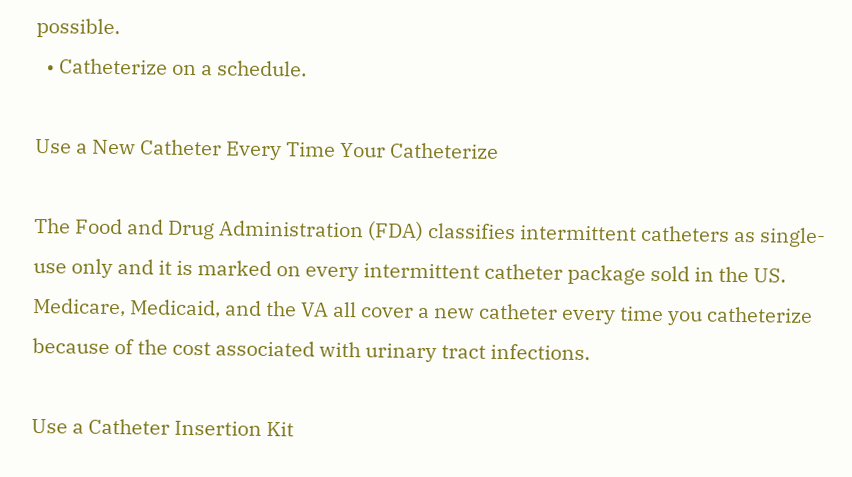possible.
  • Catheterize on a schedule.

Use a New Catheter Every Time Your Catheterize

The Food and Drug Administration (FDA) classifies intermittent catheters as single-use only and it is marked on every intermittent catheter package sold in the US.  Medicare, Medicaid, and the VA all cover a new catheter every time you catheterize because of the cost associated with urinary tract infections.

Use a Catheter Insertion Kit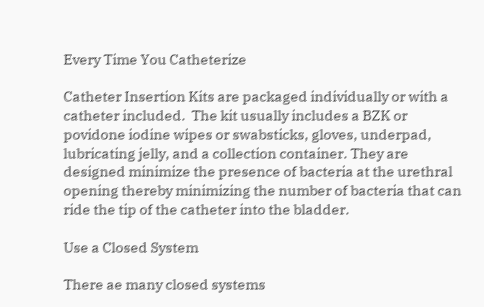Every Time You Catheterize

Catheter Insertion Kits are packaged individually or with a catheter included.  The kit usually includes a BZK or povidone iodine wipes or swabsticks, gloves, underpad, lubricating jelly, and a collection container. They are designed minimize the presence of bacteria at the urethral opening thereby minimizing the number of bacteria that can ride the tip of the catheter into the bladder.

Use a Closed System

There ae many closed systems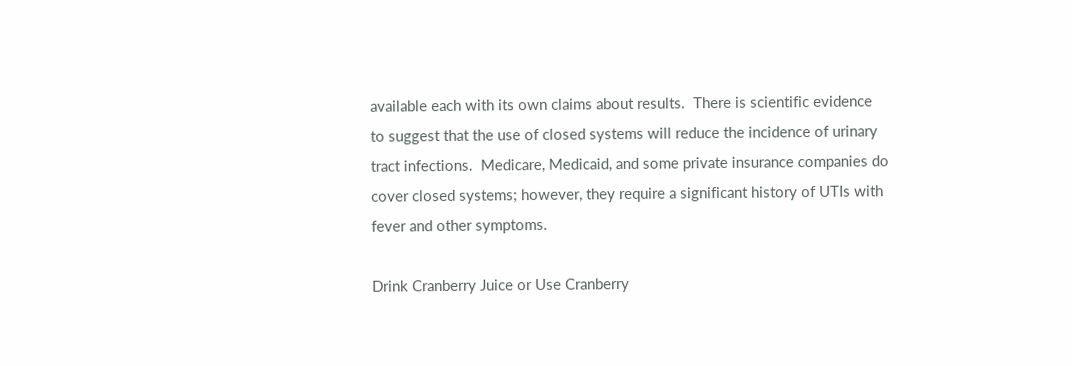available each with its own claims about results.  There is scientific evidence to suggest that the use of closed systems will reduce the incidence of urinary tract infections.  Medicare, Medicaid, and some private insurance companies do cover closed systems; however, they require a significant history of UTIs with fever and other symptoms.

Drink Cranberry Juice or Use Cranberry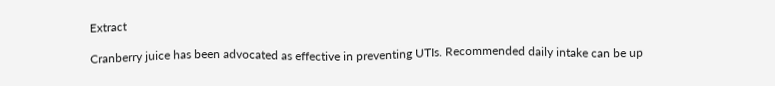Extract

Cranberry juice has been advocated as effective in preventing UTIs. Recommended daily intake can be up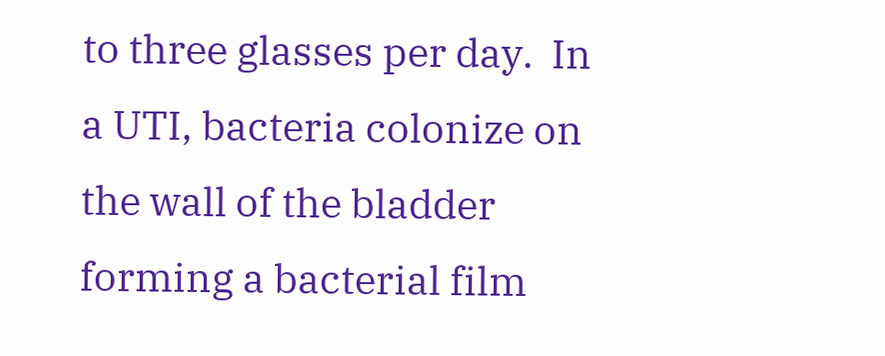to three glasses per day.  In a UTI, bacteria colonize on the wall of the bladder forming a bacterial film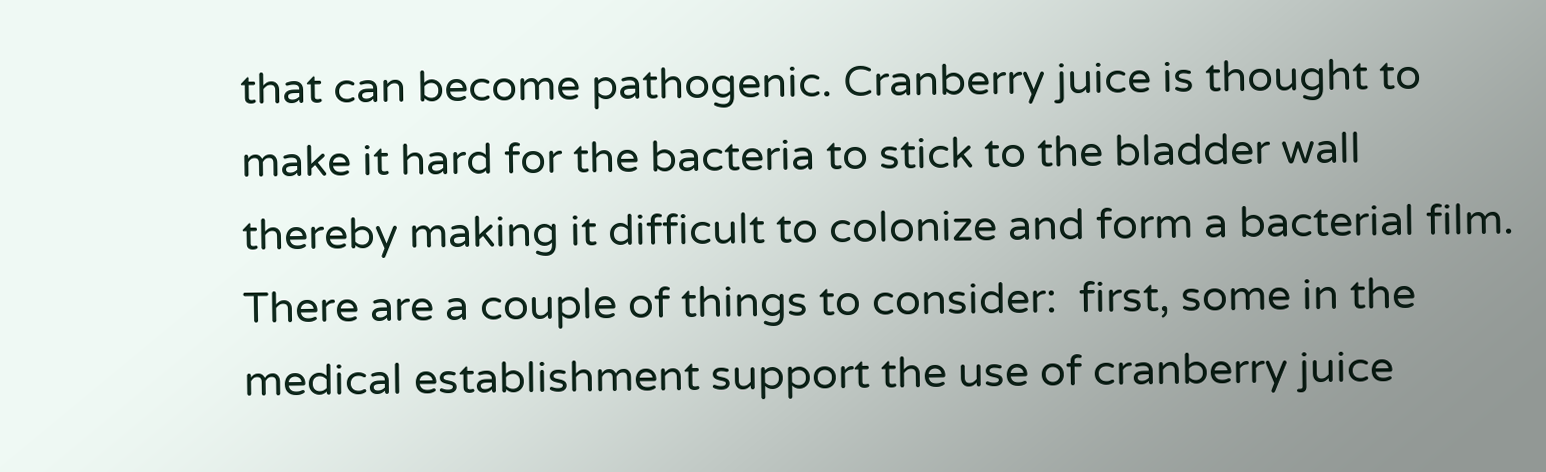that can become pathogenic. Cranberry juice is thought to make it hard for the bacteria to stick to the bladder wall thereby making it difficult to colonize and form a bacterial film.  There are a couple of things to consider:  first, some in the medical establishment support the use of cranberry juice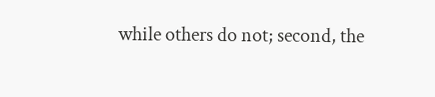while others do not; second, the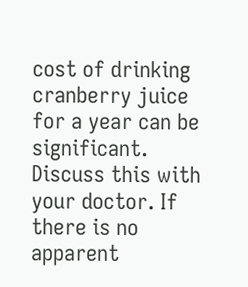cost of drinking cranberry juice for a year can be significant. Discuss this with your doctor. If there is no apparent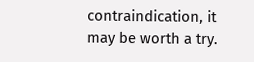contraindication, it may be worth a try.